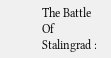The Battle Of Stalingrad :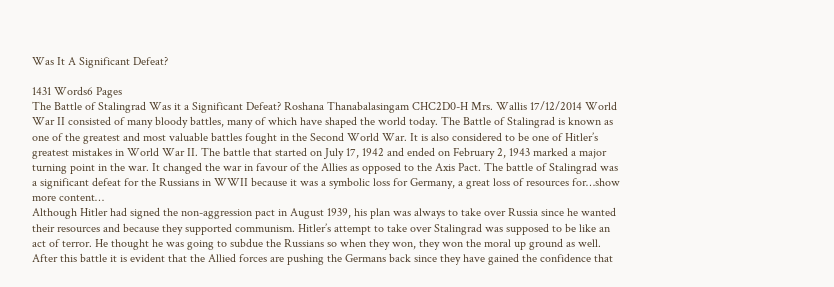Was It A Significant Defeat?

1431 Words6 Pages
The Battle of Stalingrad Was it a Significant Defeat? Roshana Thanabalasingam CHC2D0-H Mrs. Wallis 17/12/2014 World War II consisted of many bloody battles, many of which have shaped the world today. The Battle of Stalingrad is known as one of the greatest and most valuable battles fought in the Second World War. It is also considered to be one of Hitler’s greatest mistakes in World War II. The battle that started on July 17, 1942 and ended on February 2, 1943 marked a major turning point in the war. It changed the war in favour of the Allies as opposed to the Axis Pact. The battle of Stalingrad was a significant defeat for the Russians in WWII because it was a symbolic loss for Germany, a great loss of resources for…show more content…
Although Hitler had signed the non-aggression pact in August 1939, his plan was always to take over Russia since he wanted their resources and because they supported communism. Hitler’s attempt to take over Stalingrad was supposed to be like an act of terror. He thought he was going to subdue the Russians so when they won, they won the moral up ground as well. After this battle it is evident that the Allied forces are pushing the Germans back since they have gained the confidence that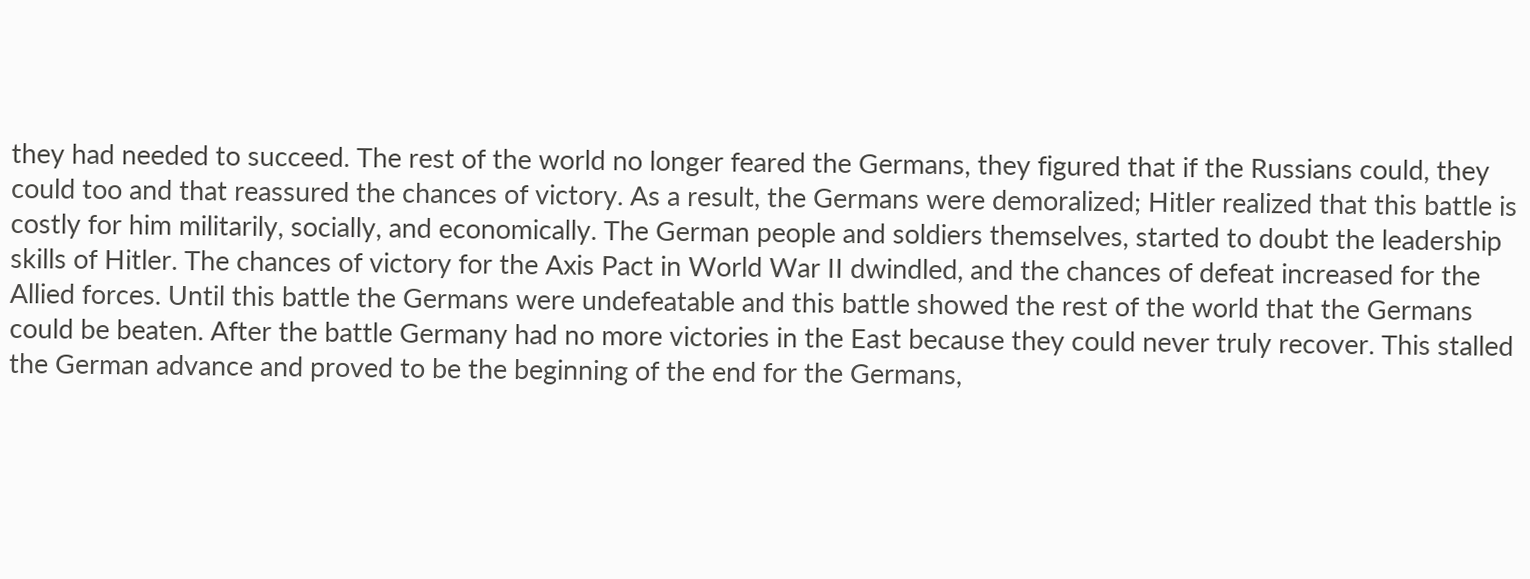they had needed to succeed. The rest of the world no longer feared the Germans, they figured that if the Russians could, they could too and that reassured the chances of victory. As a result, the Germans were demoralized; Hitler realized that this battle is costly for him militarily, socially, and economically. The German people and soldiers themselves, started to doubt the leadership skills of Hitler. The chances of victory for the Axis Pact in World War II dwindled, and the chances of defeat increased for the Allied forces. Until this battle the Germans were undefeatable and this battle showed the rest of the world that the Germans could be beaten. After the battle Germany had no more victories in the East because they could never truly recover. This stalled the German advance and proved to be the beginning of the end for the Germans,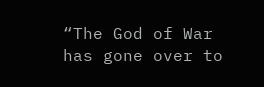“The God of War has gone over to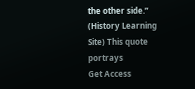the other side.” (History Learning Site) This quote portrays
Get Access